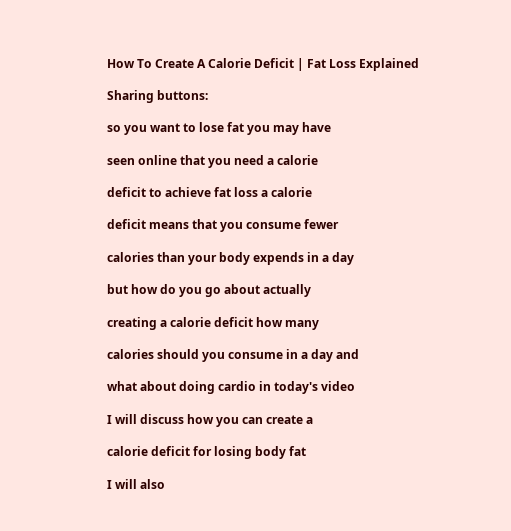How To Create A Calorie Deficit | Fat Loss Explained

Sharing buttons:

so you want to lose fat you may have

seen online that you need a calorie

deficit to achieve fat loss a calorie

deficit means that you consume fewer

calories than your body expends in a day

but how do you go about actually

creating a calorie deficit how many

calories should you consume in a day and

what about doing cardio in today's video

I will discuss how you can create a

calorie deficit for losing body fat

I will also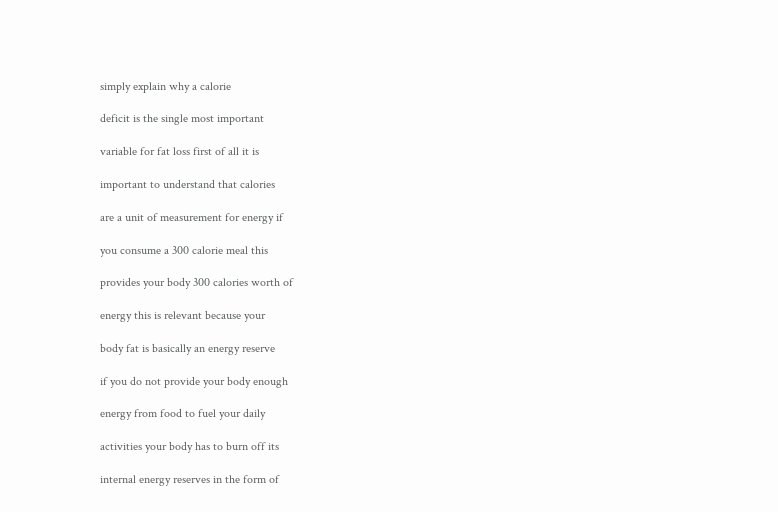simply explain why a calorie

deficit is the single most important

variable for fat loss first of all it is

important to understand that calories

are a unit of measurement for energy if

you consume a 300 calorie meal this

provides your body 300 calories worth of

energy this is relevant because your

body fat is basically an energy reserve

if you do not provide your body enough

energy from food to fuel your daily

activities your body has to burn off its

internal energy reserves in the form of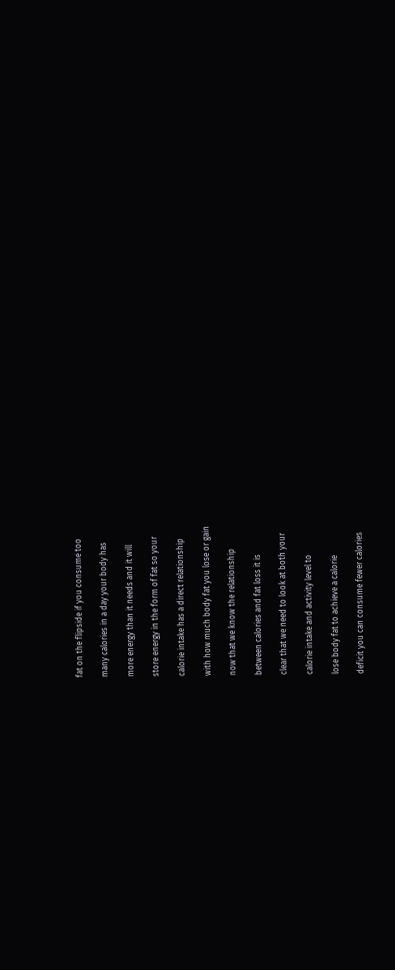fat on the flipside if you consume too

many calories in a day your body has

more energy than it needs and it will

store energy in the form of fat so your

calorie intake has a direct relationship

with how much body fat you lose or gain

now that we know the relationship

between calories and fat loss it is

clear that we need to look at both your

calorie intake and activity level to

lose body fat to achieve a calorie

deficit you can consume fewer calories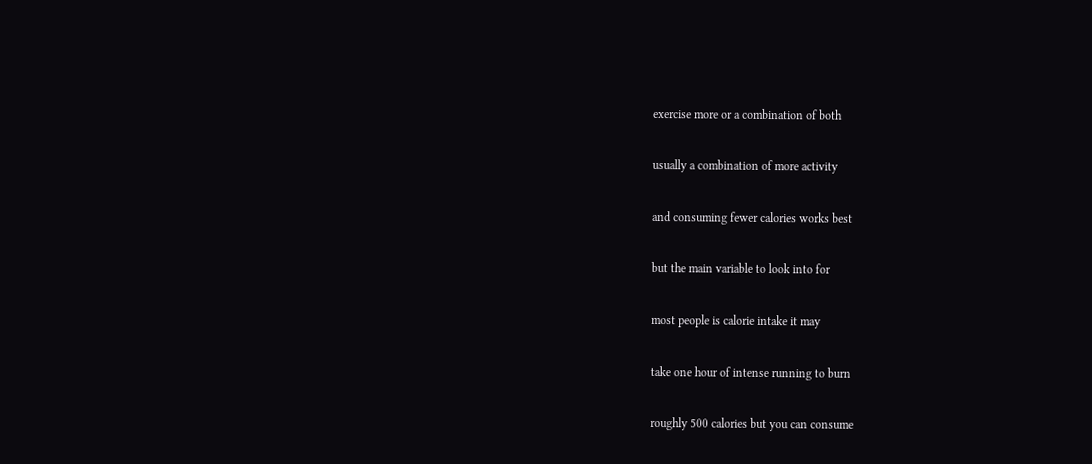exercise more or a combination of both

usually a combination of more activity

and consuming fewer calories works best

but the main variable to look into for

most people is calorie intake it may

take one hour of intense running to burn

roughly 500 calories but you can consume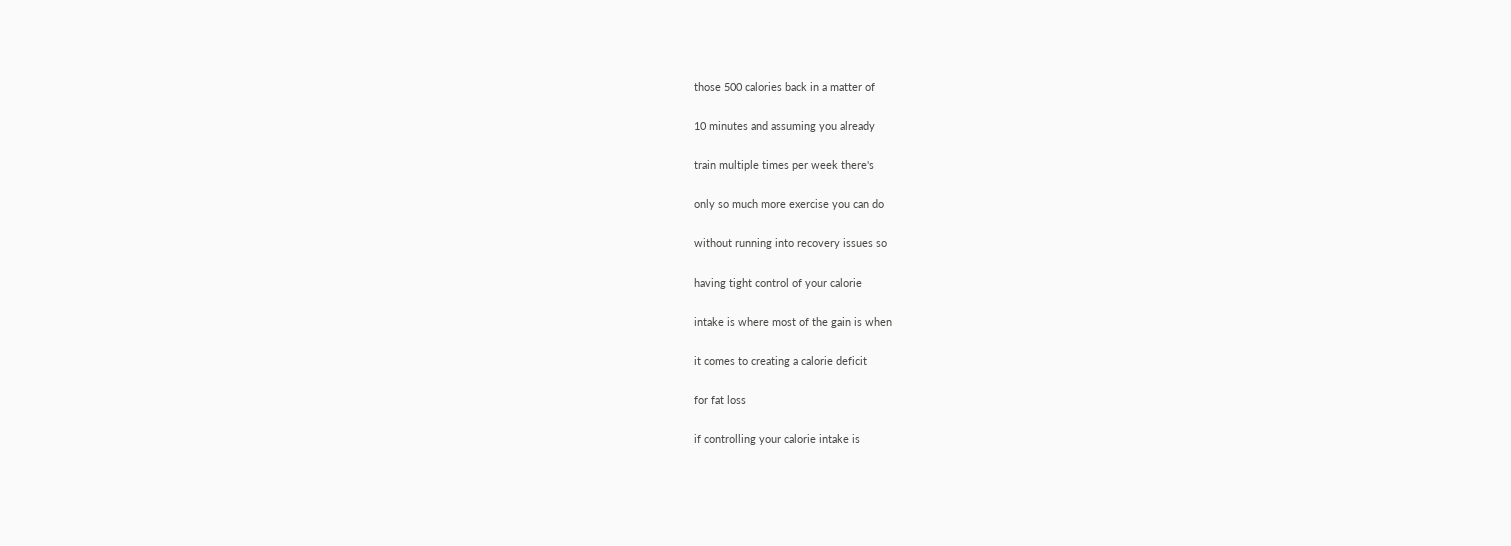those 500 calories back in a matter of

10 minutes and assuming you already

train multiple times per week there's

only so much more exercise you can do

without running into recovery issues so

having tight control of your calorie

intake is where most of the gain is when

it comes to creating a calorie deficit

for fat loss

if controlling your calorie intake is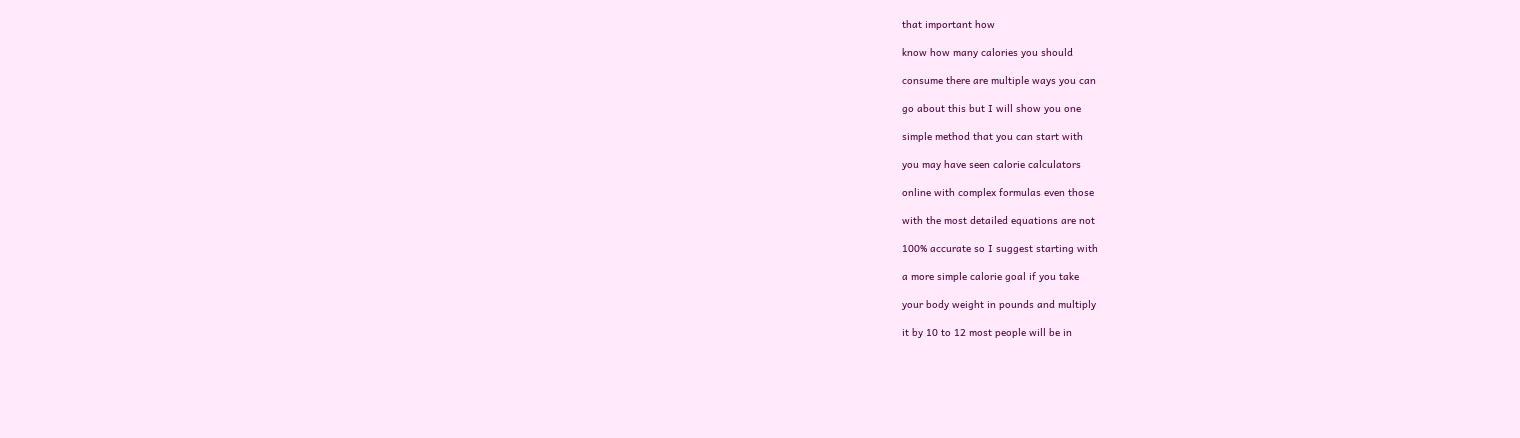that important how

know how many calories you should

consume there are multiple ways you can

go about this but I will show you one

simple method that you can start with

you may have seen calorie calculators

online with complex formulas even those

with the most detailed equations are not

100% accurate so I suggest starting with

a more simple calorie goal if you take

your body weight in pounds and multiply

it by 10 to 12 most people will be in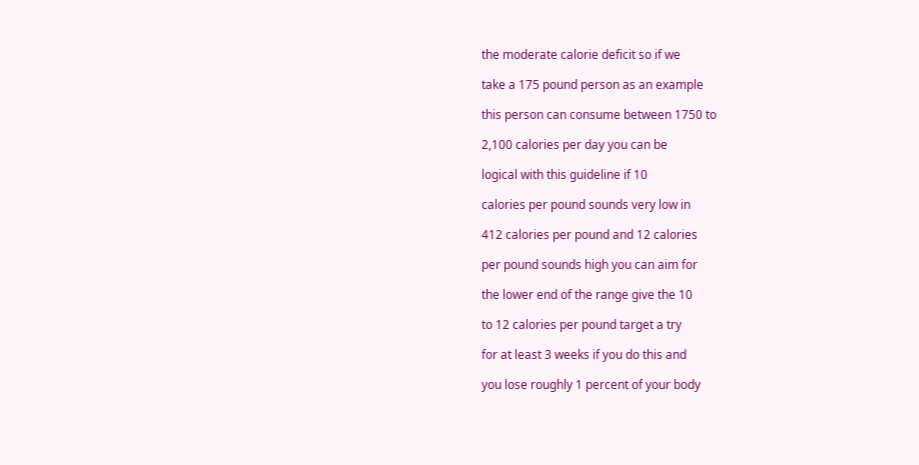the moderate calorie deficit so if we

take a 175 pound person as an example

this person can consume between 1750 to

2,100 calories per day you can be

logical with this guideline if 10

calories per pound sounds very low in

412 calories per pound and 12 calories

per pound sounds high you can aim for

the lower end of the range give the 10

to 12 calories per pound target a try

for at least 3 weeks if you do this and

you lose roughly 1 percent of your body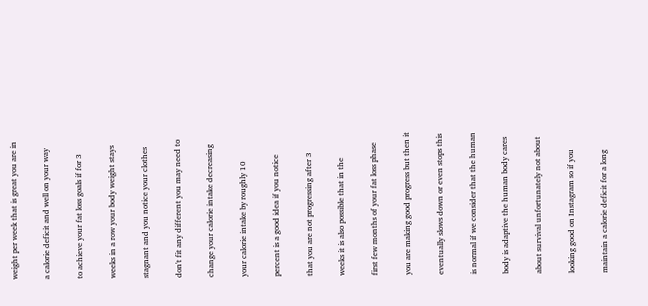weight per week that is great you are in

a calorie deficit and well on your way

to achieve your fat loss goals if for 3

weeks in a row your body weight stays

stagnant and you notice your clothes

don't fit any different you may need to

change your calorie intake decreasing

your calorie intake by roughly 10

percent is a good idea if you notice

that you are not progressing after 3

weeks it is also possible that in the

first few months of your fat loss phase

you are making good progress but then it

eventually slows down or even stops this

is normal if we consider that the human

body is adaptive the human body cares

about survival unfortunately not about

looking good on Instagram so if you

maintain a calorie deficit for a long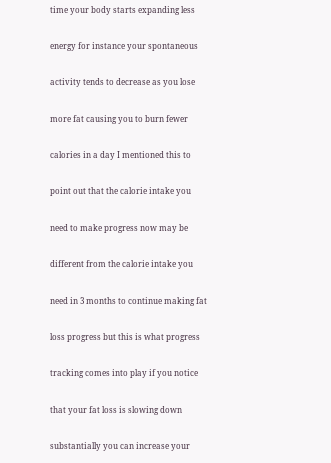time your body starts expanding less

energy for instance your spontaneous

activity tends to decrease as you lose

more fat causing you to burn fewer

calories in a day I mentioned this to

point out that the calorie intake you

need to make progress now may be

different from the calorie intake you

need in 3 months to continue making fat

loss progress but this is what progress

tracking comes into play if you notice

that your fat loss is slowing down

substantially you can increase your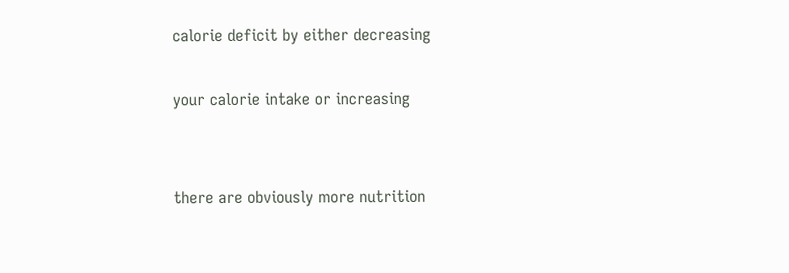calorie deficit by either decreasing

your calorie intake or increasing


there are obviously more nutrition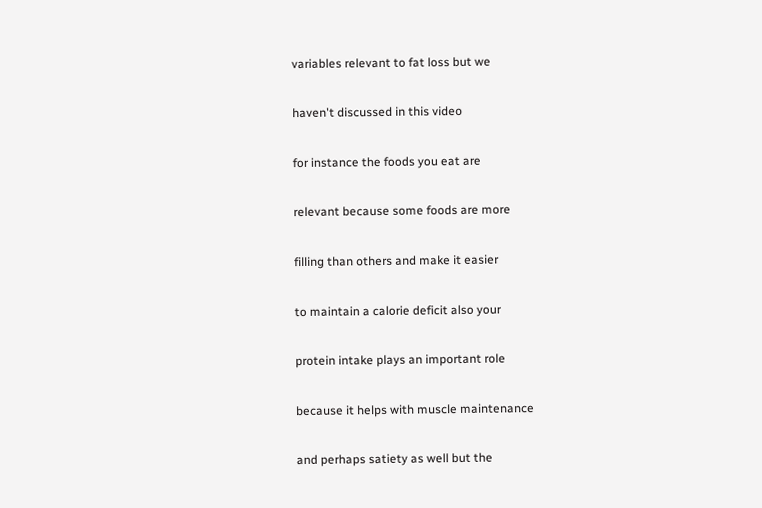variables relevant to fat loss but we

haven't discussed in this video

for instance the foods you eat are

relevant because some foods are more

filling than others and make it easier

to maintain a calorie deficit also your

protein intake plays an important role

because it helps with muscle maintenance

and perhaps satiety as well but the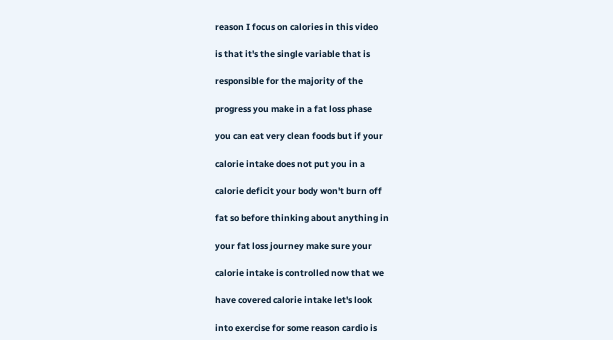reason I focus on calories in this video

is that it's the single variable that is

responsible for the majority of the

progress you make in a fat loss phase

you can eat very clean foods but if your

calorie intake does not put you in a

calorie deficit your body won't burn off

fat so before thinking about anything in

your fat loss journey make sure your

calorie intake is controlled now that we

have covered calorie intake let's look

into exercise for some reason cardio is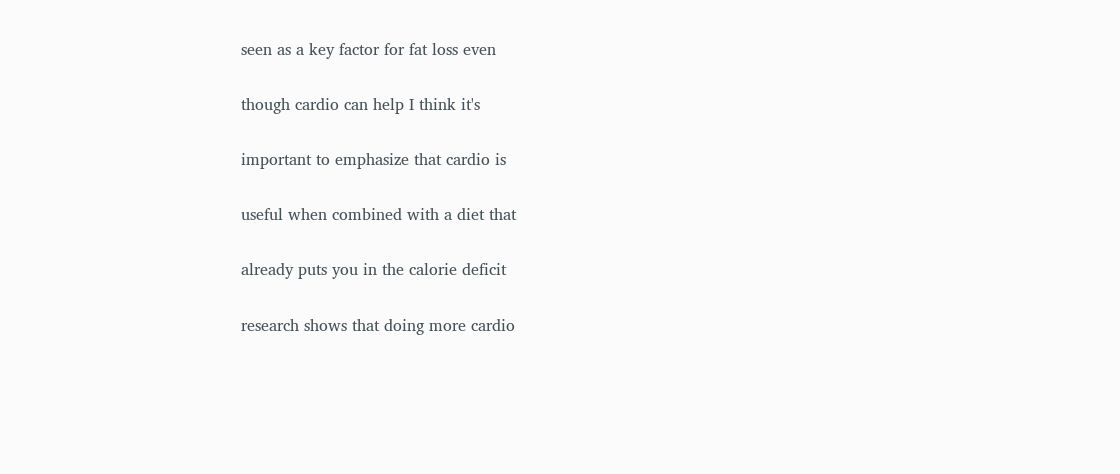seen as a key factor for fat loss even

though cardio can help I think it's

important to emphasize that cardio is

useful when combined with a diet that

already puts you in the calorie deficit

research shows that doing more cardio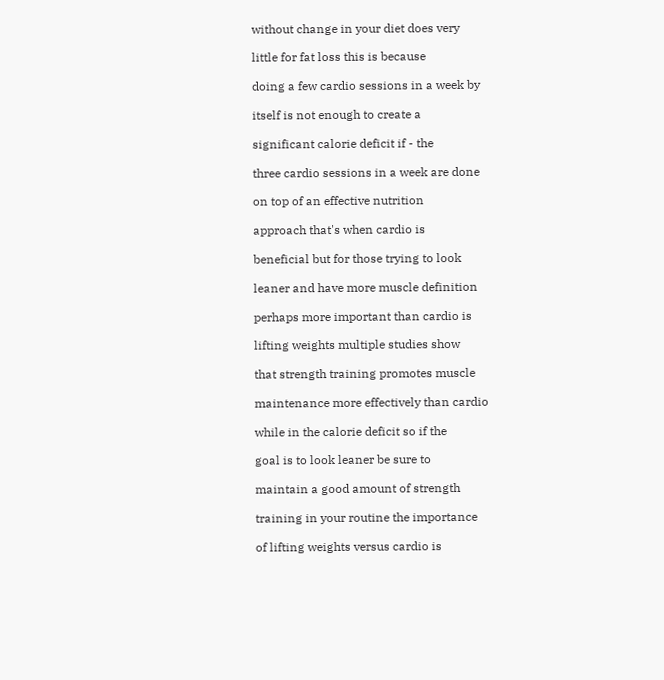without change in your diet does very

little for fat loss this is because

doing a few cardio sessions in a week by

itself is not enough to create a

significant calorie deficit if - the

three cardio sessions in a week are done

on top of an effective nutrition

approach that's when cardio is

beneficial but for those trying to look

leaner and have more muscle definition

perhaps more important than cardio is

lifting weights multiple studies show

that strength training promotes muscle

maintenance more effectively than cardio

while in the calorie deficit so if the

goal is to look leaner be sure to

maintain a good amount of strength

training in your routine the importance

of lifting weights versus cardio is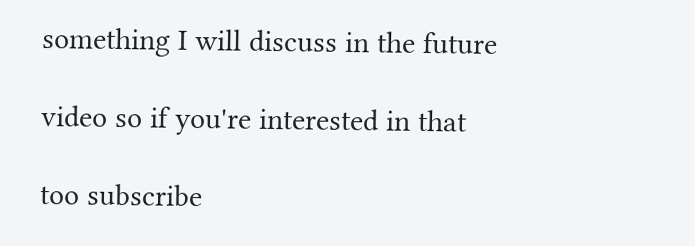something I will discuss in the future

video so if you're interested in that

too subscribe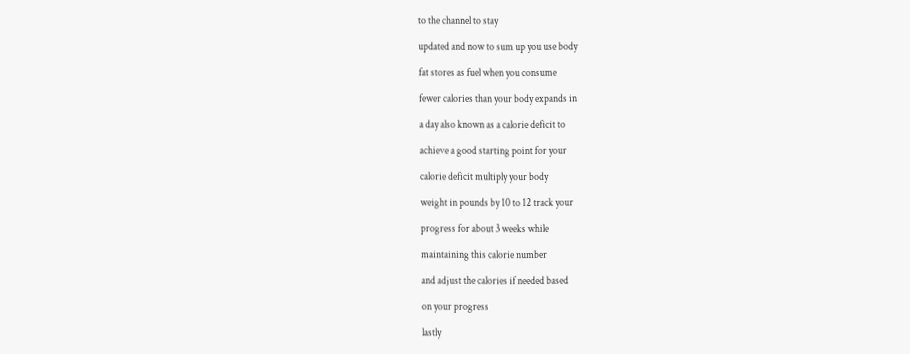to the channel to stay

updated and now to sum up you use body

fat stores as fuel when you consume

fewer calories than your body expands in

a day also known as a calorie deficit to

achieve a good starting point for your

calorie deficit multiply your body

weight in pounds by 10 to 12 track your

progress for about 3 weeks while

maintaining this calorie number

and adjust the calories if needed based

on your progress

lastly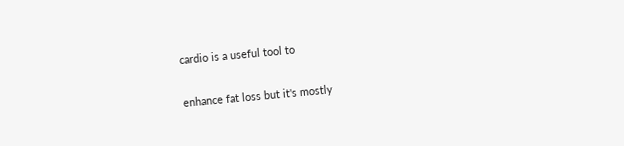cardio is a useful tool to

enhance fat loss but it's mostly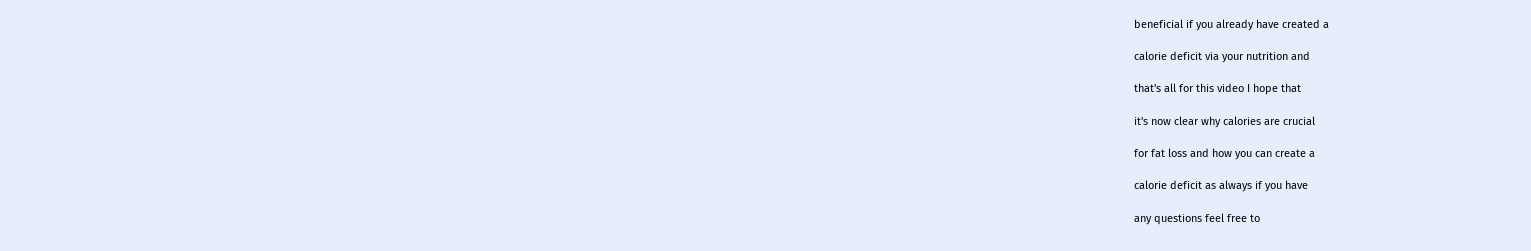beneficial if you already have created a

calorie deficit via your nutrition and

that's all for this video I hope that

it's now clear why calories are crucial

for fat loss and how you can create a

calorie deficit as always if you have

any questions feel free to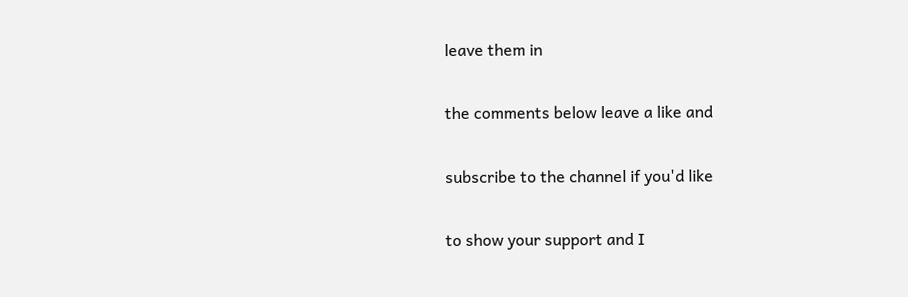leave them in

the comments below leave a like and

subscribe to the channel if you'd like

to show your support and I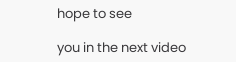hope to see

you in the next video